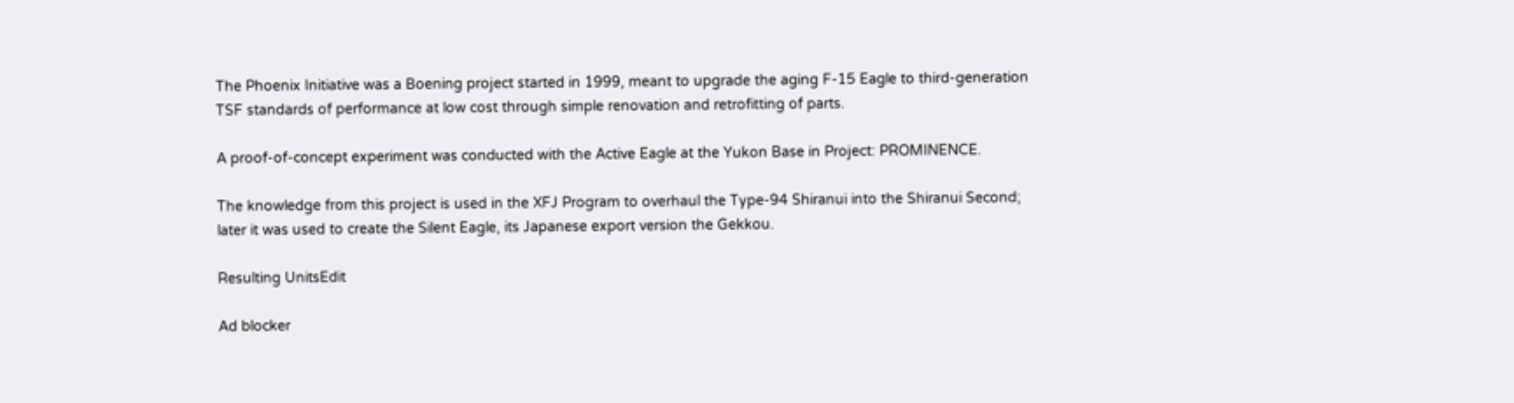The Phoenix Initiative was a Boening project started in 1999, meant to upgrade the aging F-15 Eagle to third-generation TSF standards of performance at low cost through simple renovation and retrofitting of parts.

A proof-of-concept experiment was conducted with the Active Eagle at the Yukon Base in Project: PROMINENCE.

The knowledge from this project is used in the XFJ Program to overhaul the Type-94 Shiranui into the Shiranui Second; later it was used to create the Silent Eagle, its Japanese export version the Gekkou.

Resulting UnitsEdit

Ad blocker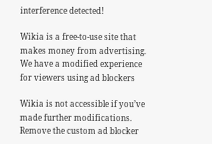interference detected!

Wikia is a free-to-use site that makes money from advertising. We have a modified experience for viewers using ad blockers

Wikia is not accessible if you’ve made further modifications. Remove the custom ad blocker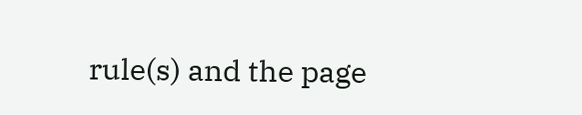rule(s) and the page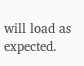will load as expected.